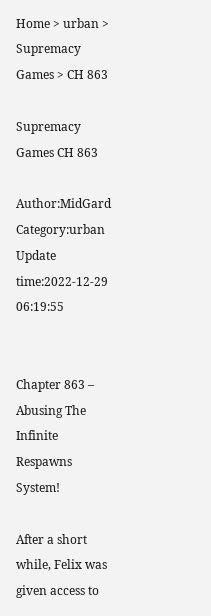Home > urban > Supremacy Games > CH 863

Supremacy Games CH 863

Author:MidGard Category:urban Update time:2022-12-29 06:19:55


Chapter 863 – Abusing The Infinite Respawns System!

After a short while, Felix was given access to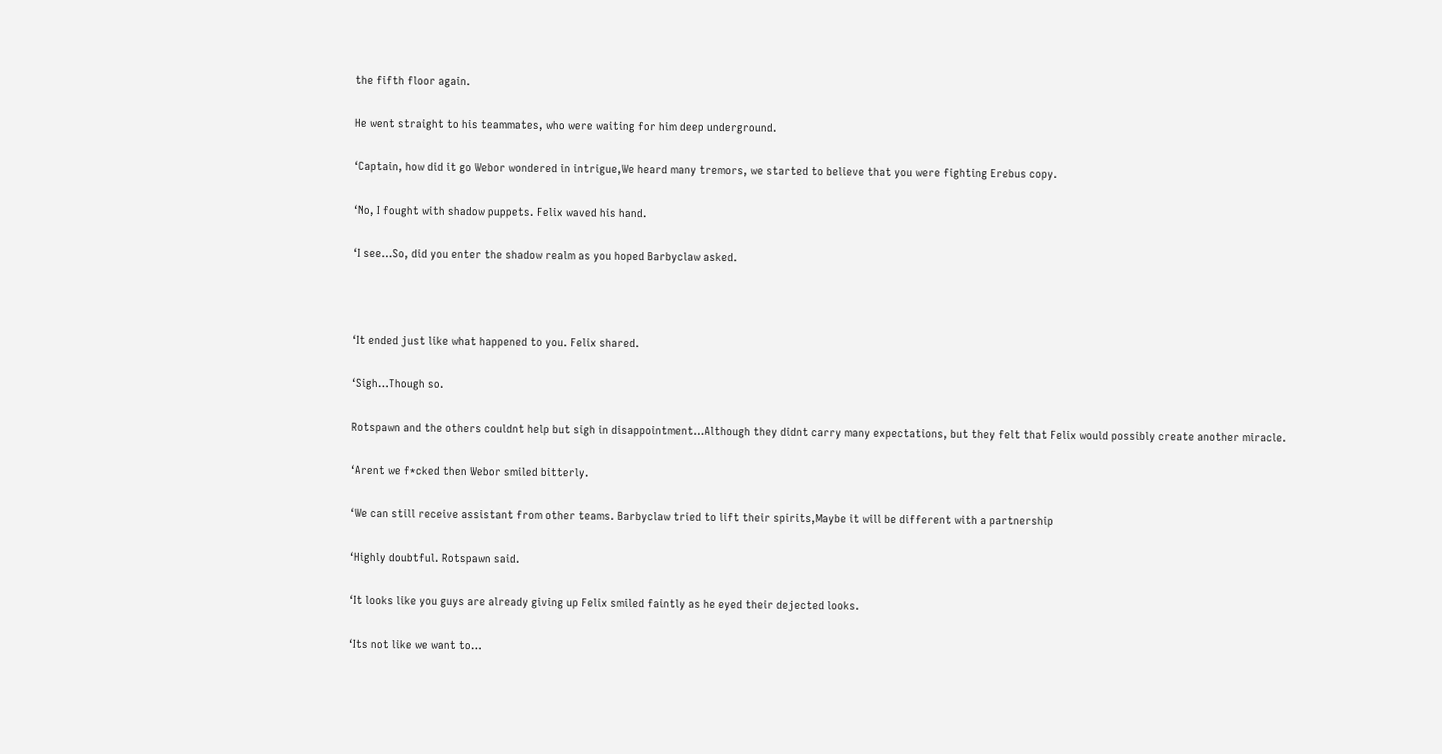the fifth floor again.

He went straight to his teammates, who were waiting for him deep underground.

‘Captain, how did it go Webor wondered in intrigue,We heard many tremors, we started to believe that you were fighting Erebus copy.

‘No, I fought with shadow puppets. Felix waved his hand.

‘I see…So, did you enter the shadow realm as you hoped Barbyclaw asked.



‘It ended just like what happened to you. Felix shared.

‘Sigh…Though so.

Rotspawn and the others couldnt help but sigh in disappointment…Although they didnt carry many expectations, but they felt that Felix would possibly create another miracle.

‘Arent we f*cked then Webor smiled bitterly.

‘We can still receive assistant from other teams. Barbyclaw tried to lift their spirits,Maybe it will be different with a partnership

‘Highly doubtful. Rotspawn said.

‘It looks like you guys are already giving up Felix smiled faintly as he eyed their dejected looks.

‘Its not like we want to…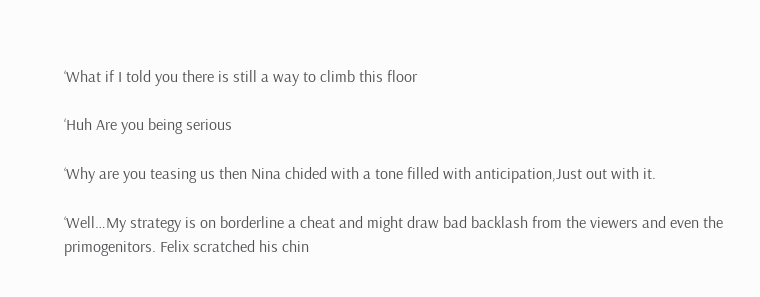‘What if I told you there is still a way to climb this floor

‘Huh Are you being serious

‘Why are you teasing us then Nina chided with a tone filled with anticipation,Just out with it.

‘Well…My strategy is on borderline a cheat and might draw bad backlash from the viewers and even the primogenitors. Felix scratched his chin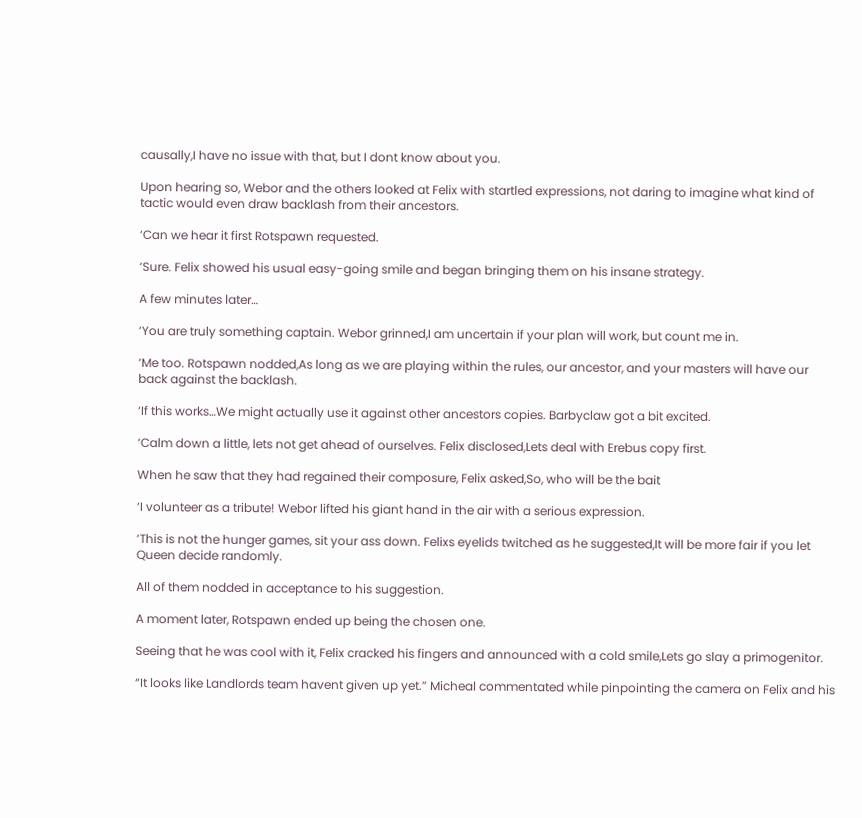causally,I have no issue with that, but I dont know about you.

Upon hearing so, Webor and the others looked at Felix with startled expressions, not daring to imagine what kind of tactic would even draw backlash from their ancestors.

‘Can we hear it first Rotspawn requested.

‘Sure. Felix showed his usual easy-going smile and began bringing them on his insane strategy.

A few minutes later…

‘You are truly something captain. Webor grinned,I am uncertain if your plan will work, but count me in.

‘Me too. Rotspawn nodded,As long as we are playing within the rules, our ancestor, and your masters will have our back against the backlash.

‘If this works…We might actually use it against other ancestors copies. Barbyclaw got a bit excited.

‘Calm down a little, lets not get ahead of ourselves. Felix disclosed,Lets deal with Erebus copy first.

When he saw that they had regained their composure, Felix asked,So, who will be the bait

‘I volunteer as a tribute! Webor lifted his giant hand in the air with a serious expression.

‘This is not the hunger games, sit your ass down. Felixs eyelids twitched as he suggested,It will be more fair if you let Queen decide randomly.

All of them nodded in acceptance to his suggestion.

A moment later, Rotspawn ended up being the chosen one.

Seeing that he was cool with it, Felix cracked his fingers and announced with a cold smile,Lets go slay a primogenitor.

“It looks like Landlords team havent given up yet.” Micheal commentated while pinpointing the camera on Felix and his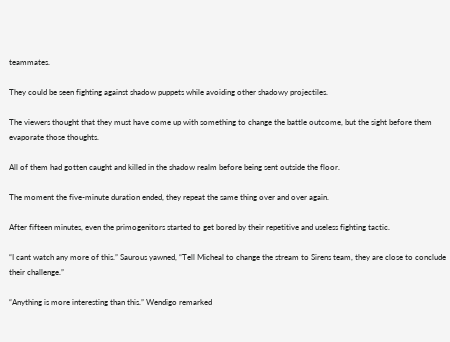teammates.

They could be seen fighting against shadow puppets while avoiding other shadowy projectiles.

The viewers thought that they must have come up with something to change the battle outcome, but the sight before them evaporate those thoughts.

All of them had gotten caught and killed in the shadow realm before being sent outside the floor.

The moment the five-minute duration ended, they repeat the same thing over and over again.

After fifteen minutes, even the primogenitors started to get bored by their repetitive and useless fighting tactic.

“I cant watch any more of this.” Saurous yawned, “Tell Micheal to change the stream to Sirens team, they are close to conclude their challenge.”

“Anything is more interesting than this.” Wendigo remarked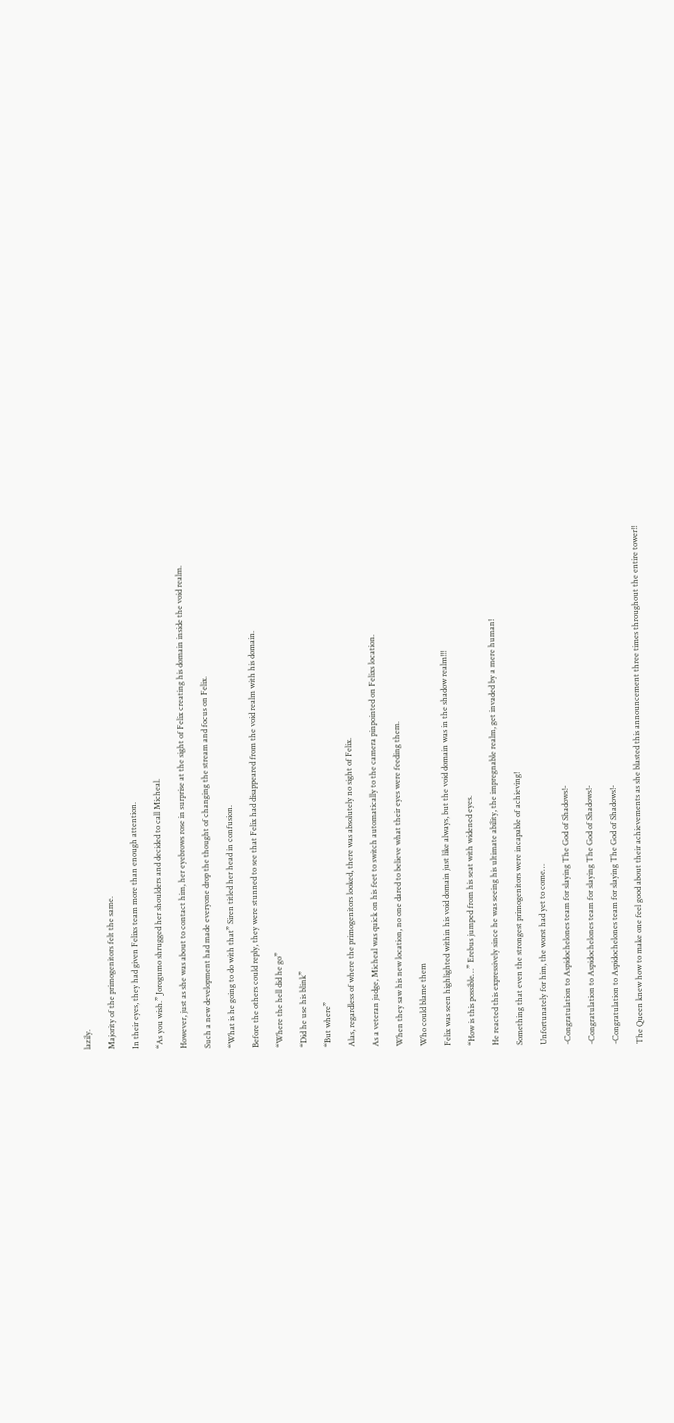lazily.

Majority of the primogenitors felt the same.

In their eyes, they had given Felixs team more than enough attention.

“As you wish.” Jorogumo shrugged her shoulders and decided to call Micheal.

However, just as she was about to contact him, her eyebrows rose in surprise at the sight of Felix creating his domain inside the void realm.

Such a new development had made everyone drop the thought of changing the stream and focus on Felix.

“What is he going to do with that” Siren titled her head in confusion.

Before the others could reply, they were stunned to see that Felix had disappeared from the void realm with his domain.

“Where the hell did he go”

“Did he use his blink”

“But where”

Alas, regardless of where the primogenitors looked, there was absolutely no sight of Felix.

As a veteran judge, Micheal was quick on his feet to switch automatically to the camera pinpointed on Felixs location.

When they saw his new location, no one dared to believe what their eyes were feeding them.

Who could blame them

Felix was seen highlighted within his void domain just like always, but the void domain was in the shadow realm!!!

“How is this possible…” Erebus jumped from his seat with widened eyes.

He reacted this expressively since he was seeing his ultimate ability, the impregnable realm, get invaded by a mere human!

Something that even the strongest primogenitors were incapable of achieving!

Unfortunately for him, the worst had yet to come…

-Congratulation to Aspidochelones team for slaying The God of Shadows!-

-Congratulation to Aspidochelones team for slaying The God of Shadows!-

-Congratulation to Aspidochelones team for slaying The God of Shadows!-

The Queen knew how to make one feel good about their achievements as she blasted this announcement three times throughout the entire tower!!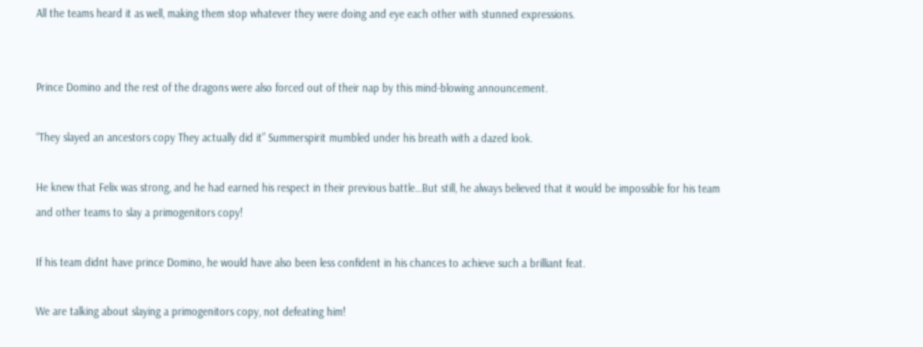All the teams heard it as well, making them stop whatever they were doing and eye each other with stunned expressions.


Prince Domino and the rest of the dragons were also forced out of their nap by this mind-blowing announcement.

“They slayed an ancestors copy They actually did it” Summerspirit mumbled under his breath with a dazed look.

He knew that Felix was strong, and he had earned his respect in their previous battle…But still, he always believed that it would be impossible for his team and other teams to slay a primogenitors copy!

If his team didnt have prince Domino, he would have also been less confident in his chances to achieve such a brilliant feat.

We are talking about slaying a primogenitors copy, not defeating him!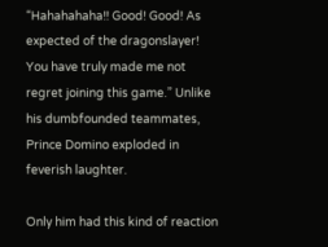“Hahahahaha!! Good! Good! As expected of the dragonslayer! You have truly made me not regret joining this game.” Unlike his dumbfounded teammates, Prince Domino exploded in feverish laughter.

Only him had this kind of reaction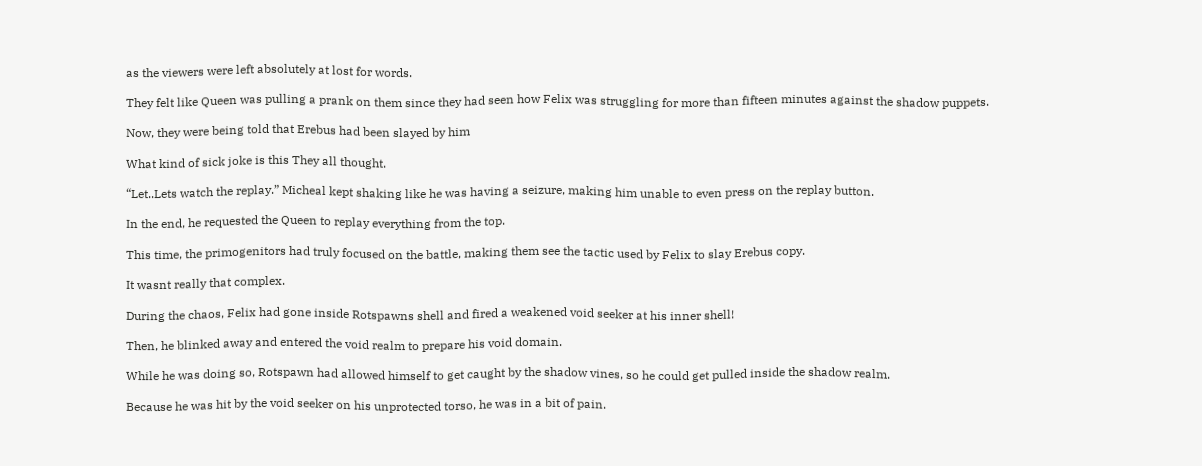as the viewers were left absolutely at lost for words.

They felt like Queen was pulling a prank on them since they had seen how Felix was struggling for more than fifteen minutes against the shadow puppets.

Now, they were being told that Erebus had been slayed by him

What kind of sick joke is this They all thought.

“Let..Lets watch the replay.” Micheal kept shaking like he was having a seizure, making him unable to even press on the replay button.

In the end, he requested the Queen to replay everything from the top.

This time, the primogenitors had truly focused on the battle, making them see the tactic used by Felix to slay Erebus copy.

It wasnt really that complex.

During the chaos, Felix had gone inside Rotspawns shell and fired a weakened void seeker at his inner shell!

Then, he blinked away and entered the void realm to prepare his void domain.

While he was doing so, Rotspawn had allowed himself to get caught by the shadow vines, so he could get pulled inside the shadow realm.

Because he was hit by the void seeker on his unprotected torso, he was in a bit of pain.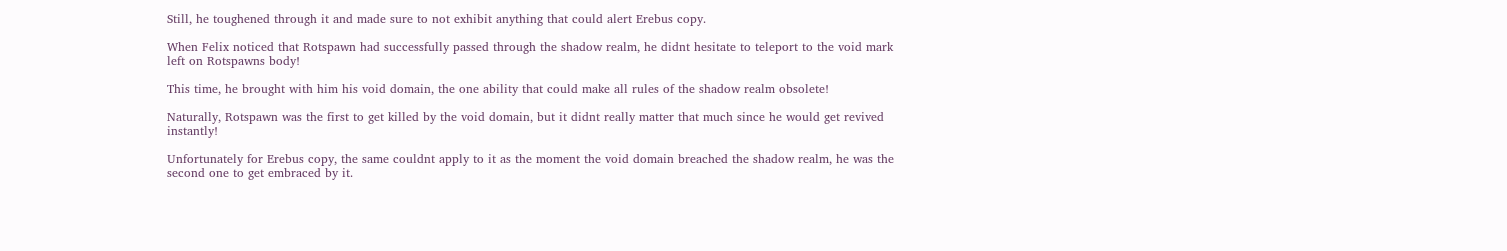Still, he toughened through it and made sure to not exhibit anything that could alert Erebus copy.

When Felix noticed that Rotspawn had successfully passed through the shadow realm, he didnt hesitate to teleport to the void mark left on Rotspawns body!

This time, he brought with him his void domain, the one ability that could make all rules of the shadow realm obsolete!

Naturally, Rotspawn was the first to get killed by the void domain, but it didnt really matter that much since he would get revived instantly!

Unfortunately for Erebus copy, the same couldnt apply to it as the moment the void domain breached the shadow realm, he was the second one to get embraced by it.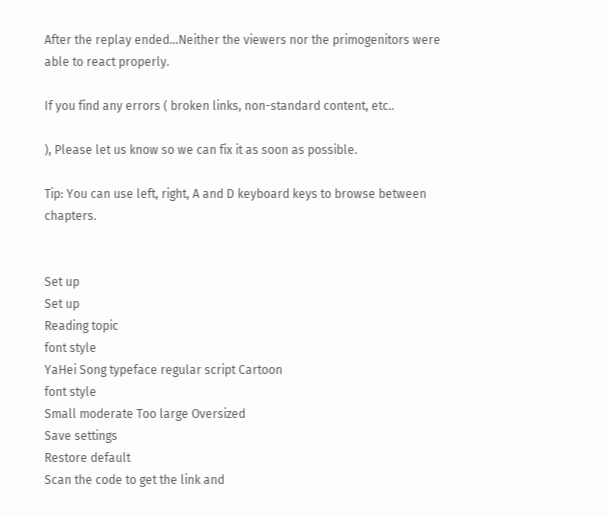After the replay ended…Neither the viewers nor the primogenitors were able to react properly.

If you find any errors ( broken links, non-standard content, etc..

), Please let us know so we can fix it as soon as possible.

Tip: You can use left, right, A and D keyboard keys to browse between chapters.


Set up
Set up
Reading topic
font style
YaHei Song typeface regular script Cartoon
font style
Small moderate Too large Oversized
Save settings
Restore default
Scan the code to get the link and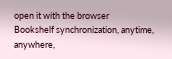open it with the browser
Bookshelf synchronization, anytime, anywhere,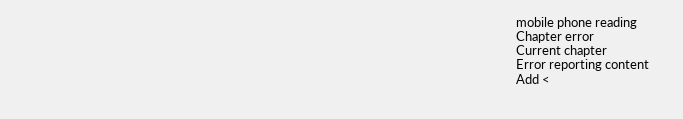mobile phone reading
Chapter error
Current chapter
Error reporting content
Add <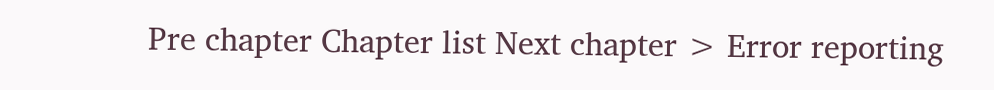Pre chapter Chapter list Next chapter > Error reporting